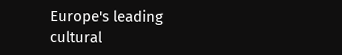Europe's leading cultural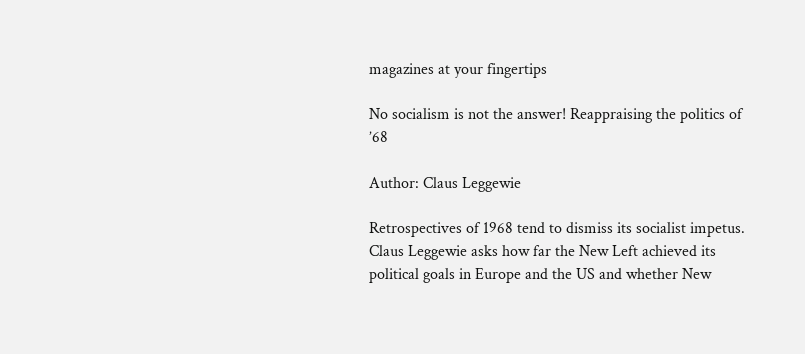magazines at your fingertips

No socialism is not the answer! Reappraising the politics of ’68

Author: Claus Leggewie

Retrospectives of 1968 tend to dismiss its socialist impetus. Claus Leggewie asks how far the New Left achieved its political goals in Europe and the US and whether New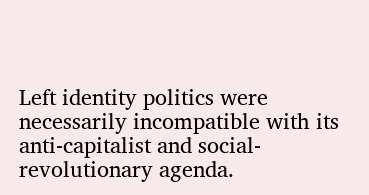Left identity politics were necessarily incompatible with its anti-capitalist and social-revolutionary agenda.